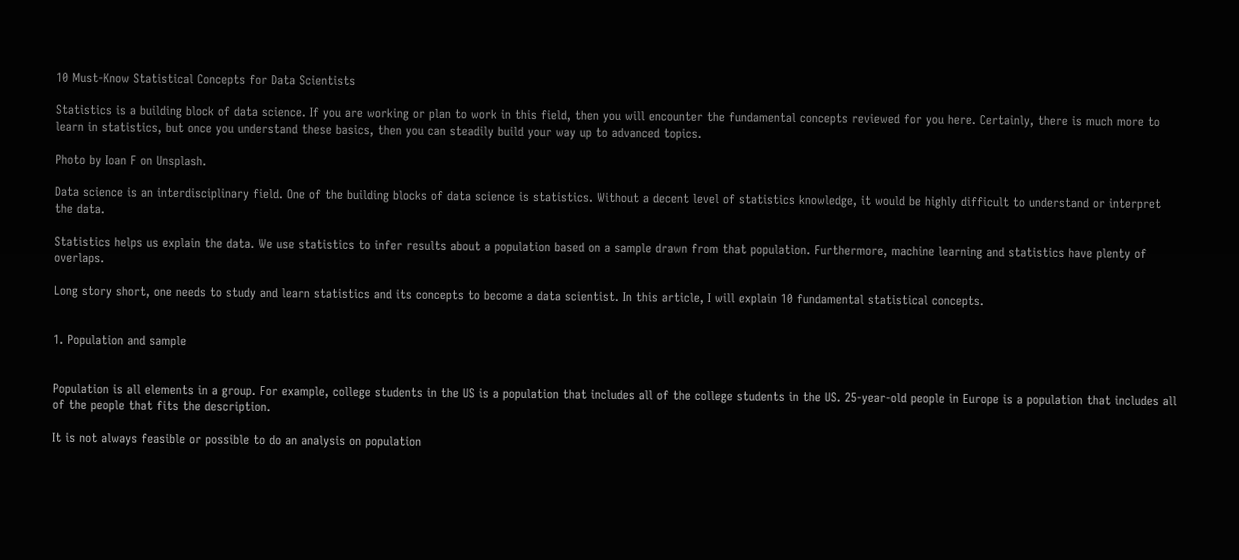10 Must-Know Statistical Concepts for Data Scientists

Statistics is a building block of data science. If you are working or plan to work in this field, then you will encounter the fundamental concepts reviewed for you here. Certainly, there is much more to learn in statistics, but once you understand these basics, then you can steadily build your way up to advanced topics.

Photo by Ioan F on Unsplash.

Data science is an interdisciplinary field. One of the building blocks of data science is statistics. Without a decent level of statistics knowledge, it would be highly difficult to understand or interpret the data.

Statistics helps us explain the data. We use statistics to infer results about a population based on a sample drawn from that population. Furthermore, machine learning and statistics have plenty of overlaps.

Long story short, one needs to study and learn statistics and its concepts to become a data scientist. In this article, I will explain 10 fundamental statistical concepts.


1. Population and sample


Population is all elements in a group. For example, college students in the US is a population that includes all of the college students in the US. 25-year-old people in Europe is a population that includes all of the people that fits the description.

It is not always feasible or possible to do an analysis on population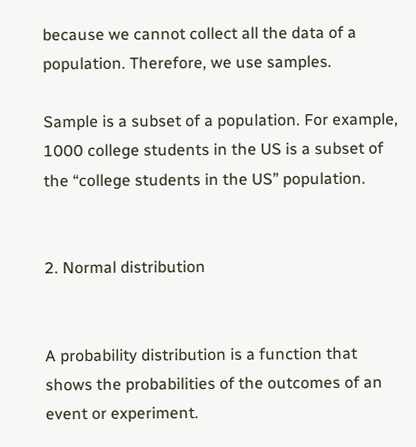because we cannot collect all the data of a population. Therefore, we use samples.

Sample is a subset of a population. For example, 1000 college students in the US is a subset of the “college students in the US” population.


2. Normal distribution


A probability distribution is a function that shows the probabilities of the outcomes of an event or experiment.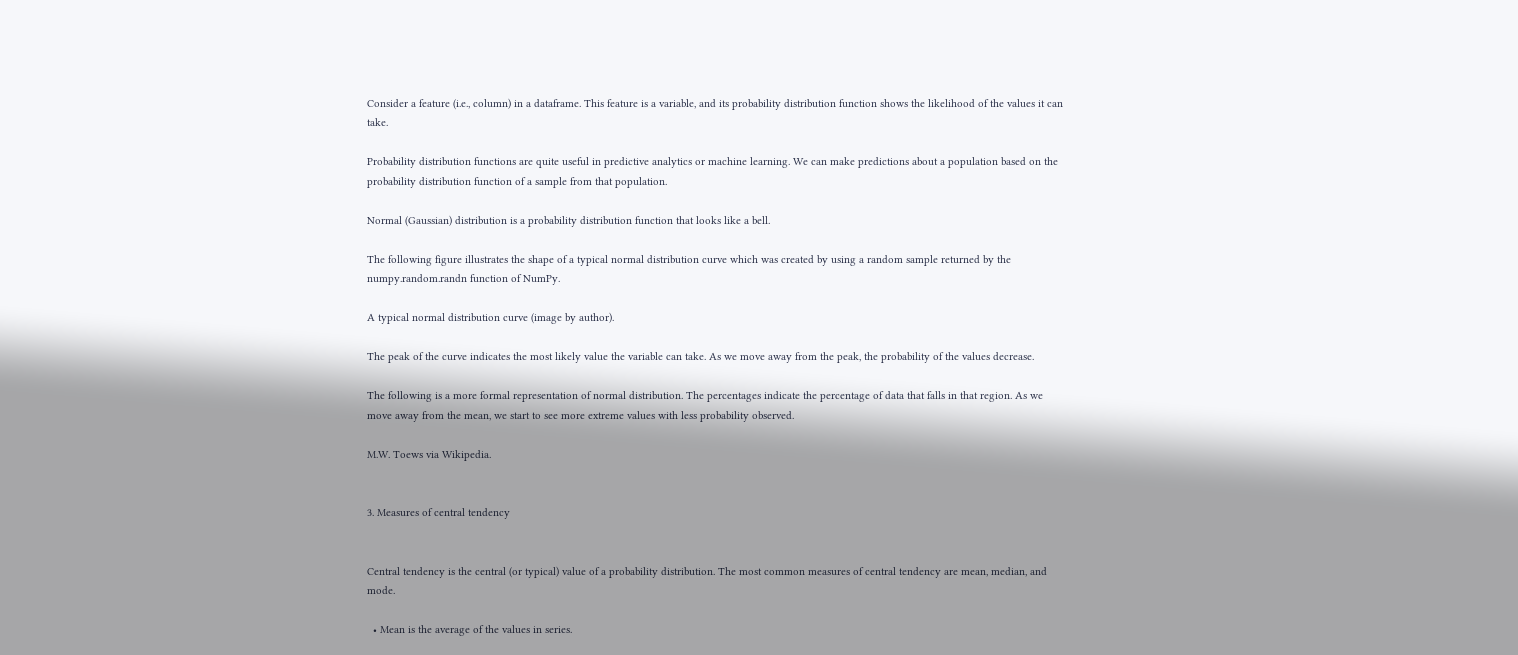Consider a feature (i.e., column) in a dataframe. This feature is a variable, and its probability distribution function shows the likelihood of the values it can take.

Probability distribution functions are quite useful in predictive analytics or machine learning. We can make predictions about a population based on the probability distribution function of a sample from that population.

Normal (Gaussian) distribution is a probability distribution function that looks like a bell.

The following figure illustrates the shape of a typical normal distribution curve which was created by using a random sample returned by the numpy.random.randn function of NumPy.

A typical normal distribution curve (image by author).

The peak of the curve indicates the most likely value the variable can take. As we move away from the peak, the probability of the values decrease.

The following is a more formal representation of normal distribution. The percentages indicate the percentage of data that falls in that region. As we move away from the mean, we start to see more extreme values with less probability observed.

M.W. Toews via Wikipedia.


3. Measures of central tendency


Central tendency is the central (or typical) value of a probability distribution. The most common measures of central tendency are mean, median, and mode.

  • Mean is the average of the values in series.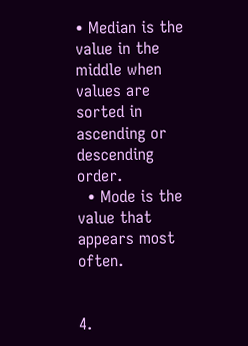• Median is the value in the middle when values are sorted in ascending or descending order.
  • Mode is the value that appears most often.


4.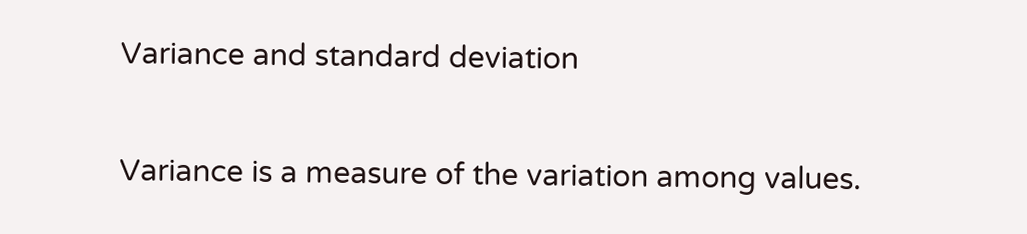Variance and standard deviation


Variance is a measure of the variation among values.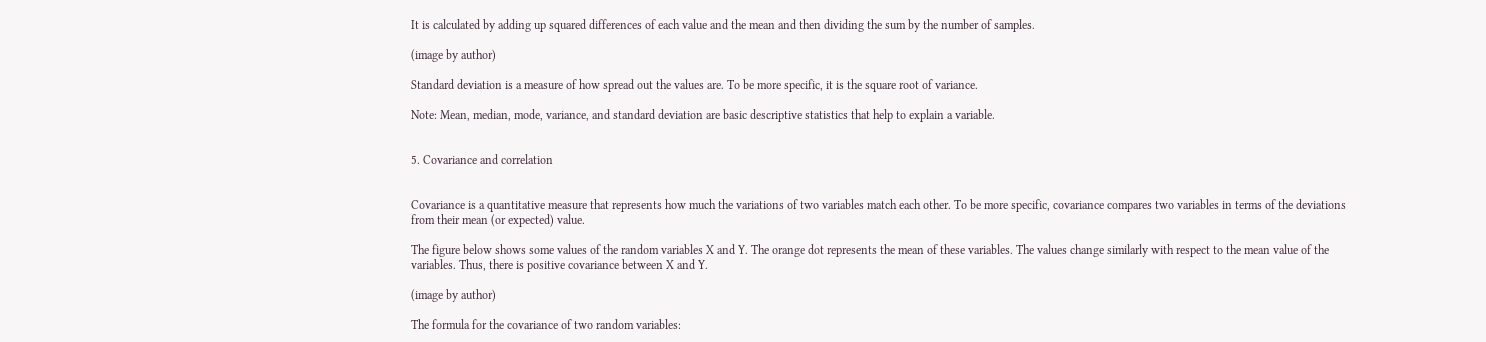It is calculated by adding up squared differences of each value and the mean and then dividing the sum by the number of samples.

(image by author)

Standard deviation is a measure of how spread out the values are. To be more specific, it is the square root of variance.

Note: Mean, median, mode, variance, and standard deviation are basic descriptive statistics that help to explain a variable.


5. Covariance and correlation


Covariance is a quantitative measure that represents how much the variations of two variables match each other. To be more specific, covariance compares two variables in terms of the deviations from their mean (or expected) value.

The figure below shows some values of the random variables X and Y. The orange dot represents the mean of these variables. The values change similarly with respect to the mean value of the variables. Thus, there is positive covariance between X and Y.

(image by author)

The formula for the covariance of two random variables: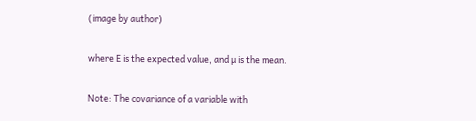(image by author)

where E is the expected value, and µ is the mean.

Note: The covariance of a variable with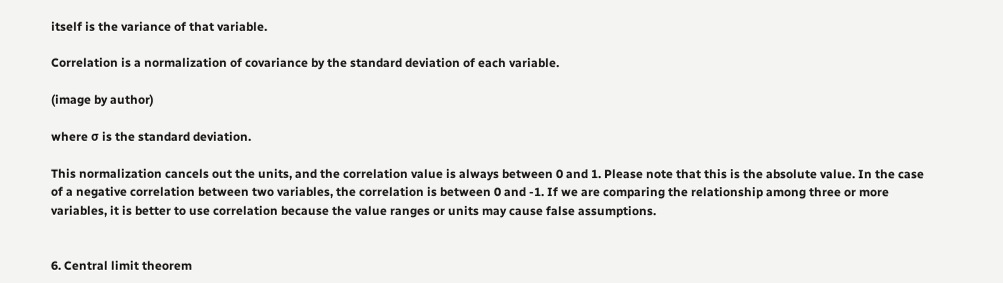itself is the variance of that variable.

Correlation is a normalization of covariance by the standard deviation of each variable.

(image by author)

where σ is the standard deviation.

This normalization cancels out the units, and the correlation value is always between 0 and 1. Please note that this is the absolute value. In the case of a negative correlation between two variables, the correlation is between 0 and -1. If we are comparing the relationship among three or more variables, it is better to use correlation because the value ranges or units may cause false assumptions.


6. Central limit theorem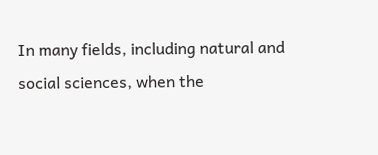In many fields, including natural and social sciences, when the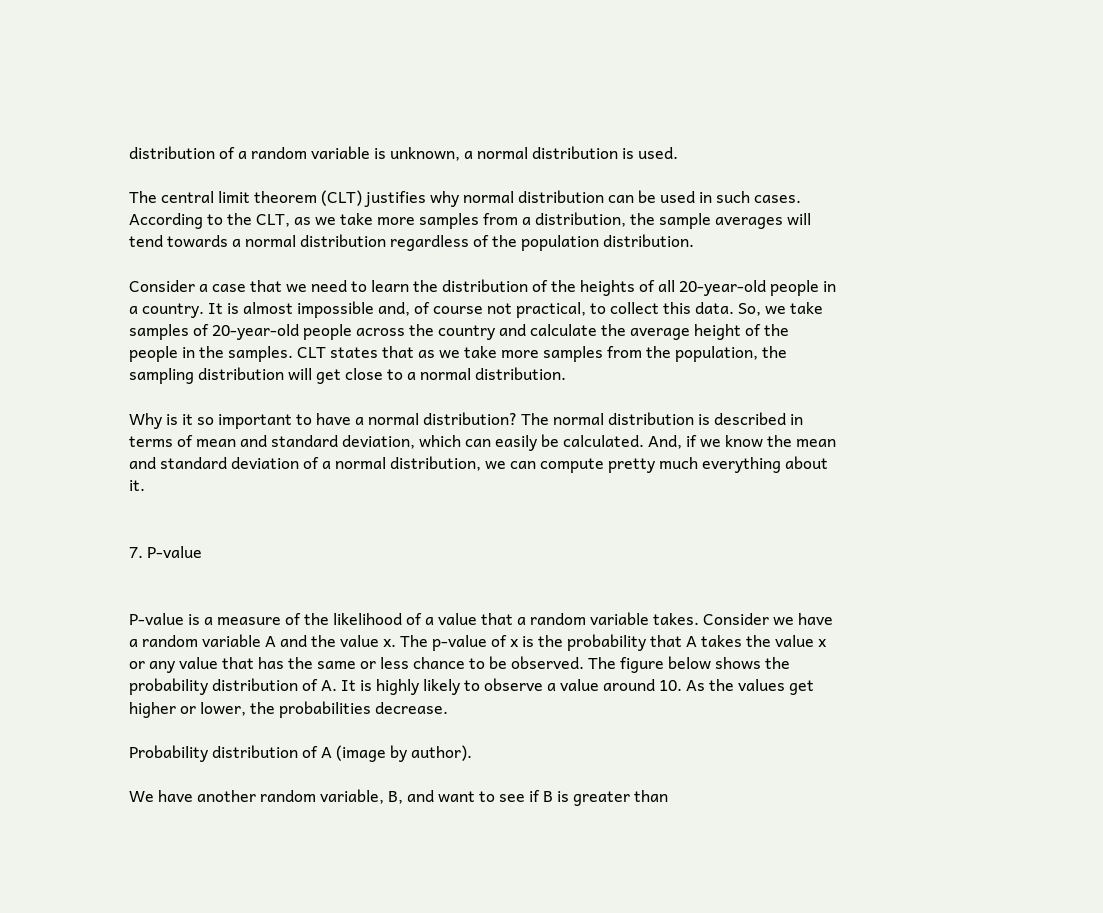distribution of a random variable is unknown, a normal distribution is used.

The central limit theorem (CLT) justifies why normal distribution can be used in such cases. According to the CLT, as we take more samples from a distribution, the sample averages will tend towards a normal distribution regardless of the population distribution.

Consider a case that we need to learn the distribution of the heights of all 20-year-old people in a country. It is almost impossible and, of course not practical, to collect this data. So, we take samples of 20-year-old people across the country and calculate the average height of the people in the samples. CLT states that as we take more samples from the population, the sampling distribution will get close to a normal distribution.

Why is it so important to have a normal distribution? The normal distribution is described in terms of mean and standard deviation, which can easily be calculated. And, if we know the mean and standard deviation of a normal distribution, we can compute pretty much everything about it.


7. P-value


P-value is a measure of the likelihood of a value that a random variable takes. Consider we have a random variable A and the value x. The p-value of x is the probability that A takes the value x or any value that has the same or less chance to be observed. The figure below shows the probability distribution of A. It is highly likely to observe a value around 10. As the values get higher or lower, the probabilities decrease.

Probability distribution of A (image by author).

We have another random variable, B, and want to see if B is greater than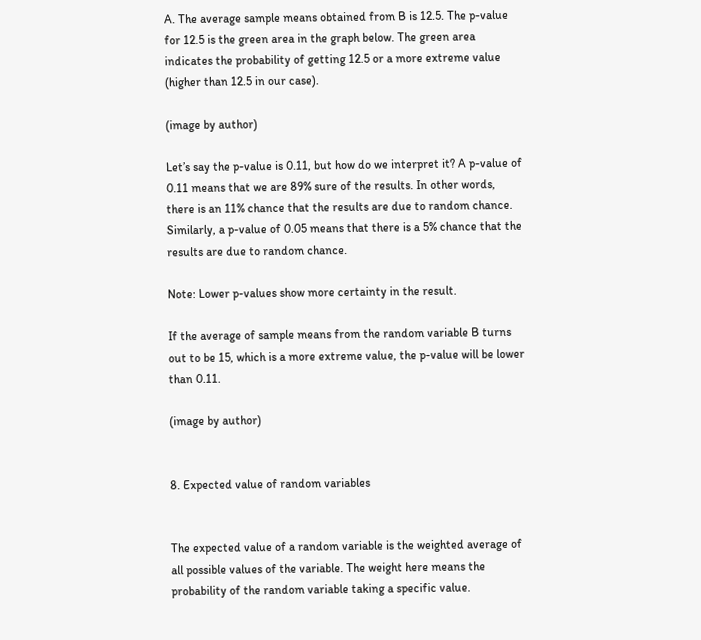A. The average sample means obtained from B is 12.5. The p-value for 12.5 is the green area in the graph below. The green area indicates the probability of getting 12.5 or a more extreme value (higher than 12.5 in our case).

(image by author)

Let’s say the p-value is 0.11, but how do we interpret it? A p-value of 0.11 means that we are 89% sure of the results. In other words, there is an 11% chance that the results are due to random chance. Similarly, a p-value of 0.05 means that there is a 5% chance that the results are due to random chance.

Note: Lower p-values show more certainty in the result.

If the average of sample means from the random variable B turns out to be 15, which is a more extreme value, the p-value will be lower than 0.11.

(image by author)


8. Expected value of random variables


The expected value of a random variable is the weighted average of all possible values of the variable. The weight here means the probability of the random variable taking a specific value.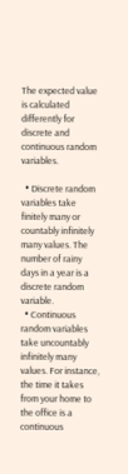The expected value is calculated differently for discrete and continuous random variables.

  • Discrete random variables take finitely many or countably infinitely many values. The number of rainy days in a year is a discrete random variable.
  • Continuous random variables take uncountably infinitely many values. For instance, the time it takes from your home to the office is a continuous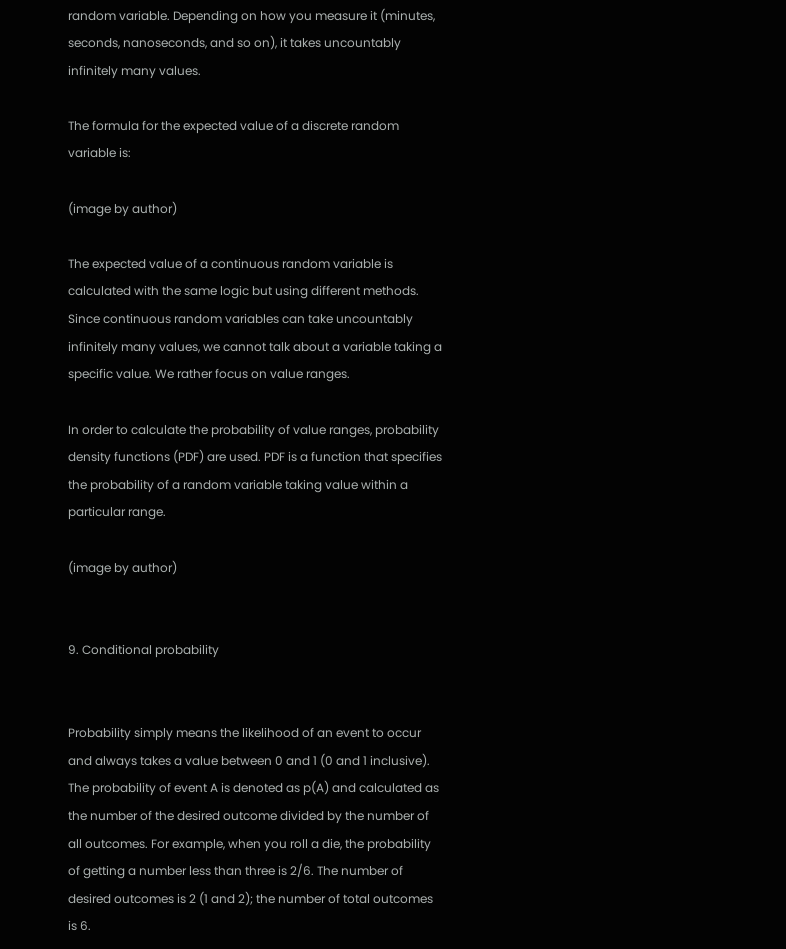random variable. Depending on how you measure it (minutes, seconds, nanoseconds, and so on), it takes uncountably infinitely many values.

The formula for the expected value of a discrete random variable is:

(image by author)

The expected value of a continuous random variable is calculated with the same logic but using different methods. Since continuous random variables can take uncountably infinitely many values, we cannot talk about a variable taking a specific value. We rather focus on value ranges.

In order to calculate the probability of value ranges, probability density functions (PDF) are used. PDF is a function that specifies the probability of a random variable taking value within a particular range.

(image by author)


9. Conditional probability


Probability simply means the likelihood of an event to occur and always takes a value between 0 and 1 (0 and 1 inclusive). The probability of event A is denoted as p(A) and calculated as the number of the desired outcome divided by the number of all outcomes. For example, when you roll a die, the probability of getting a number less than three is 2/6. The number of desired outcomes is 2 (1 and 2); the number of total outcomes is 6.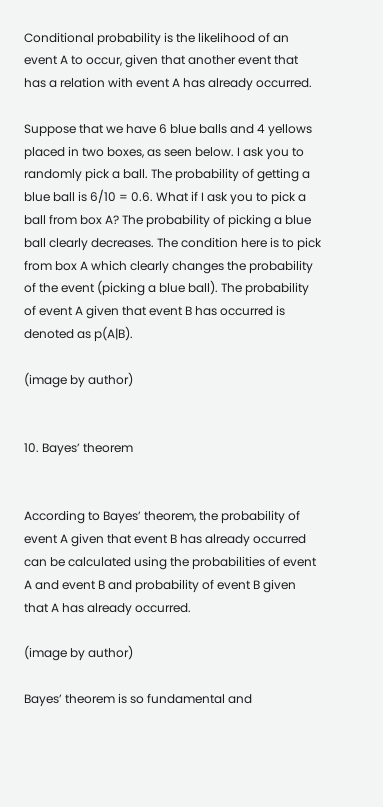Conditional probability is the likelihood of an event A to occur, given that another event that has a relation with event A has already occurred.

Suppose that we have 6 blue balls and 4 yellows placed in two boxes, as seen below. I ask you to randomly pick a ball. The probability of getting a blue ball is 6/10 = 0.6. What if I ask you to pick a ball from box A? The probability of picking a blue ball clearly decreases. The condition here is to pick from box A which clearly changes the probability of the event (picking a blue ball). The probability of event A given that event B has occurred is denoted as p(A|B).

(image by author)


10. Bayes’ theorem


According to Bayes’ theorem, the probability of event A given that event B has already occurred can be calculated using the probabilities of event A and event B and probability of event B given that A has already occurred.

(image by author)

Bayes’ theorem is so fundamental and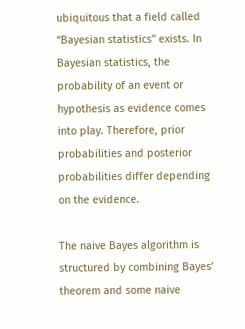ubiquitous that a field called “Bayesian statistics” exists. In Bayesian statistics, the probability of an event or hypothesis as evidence comes into play. Therefore, prior probabilities and posterior probabilities differ depending on the evidence.

The naive Bayes algorithm is structured by combining Bayes’ theorem and some naive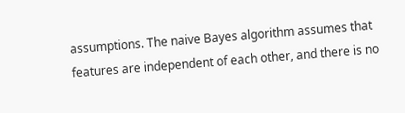assumptions. The naive Bayes algorithm assumes that features are independent of each other, and there is no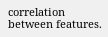correlation between features.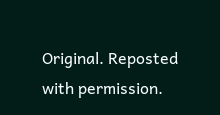Original. Reposted with permission.